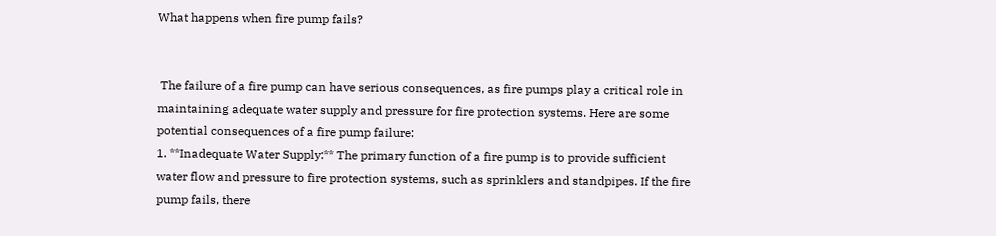What happens when fire pump fails?


 The failure of a fire pump can have serious consequences, as fire pumps play a critical role in maintaining adequate water supply and pressure for fire protection systems. Here are some potential consequences of a fire pump failure:
1. **Inadequate Water Supply:** The primary function of a fire pump is to provide sufficient water flow and pressure to fire protection systems, such as sprinklers and standpipes. If the fire pump fails, there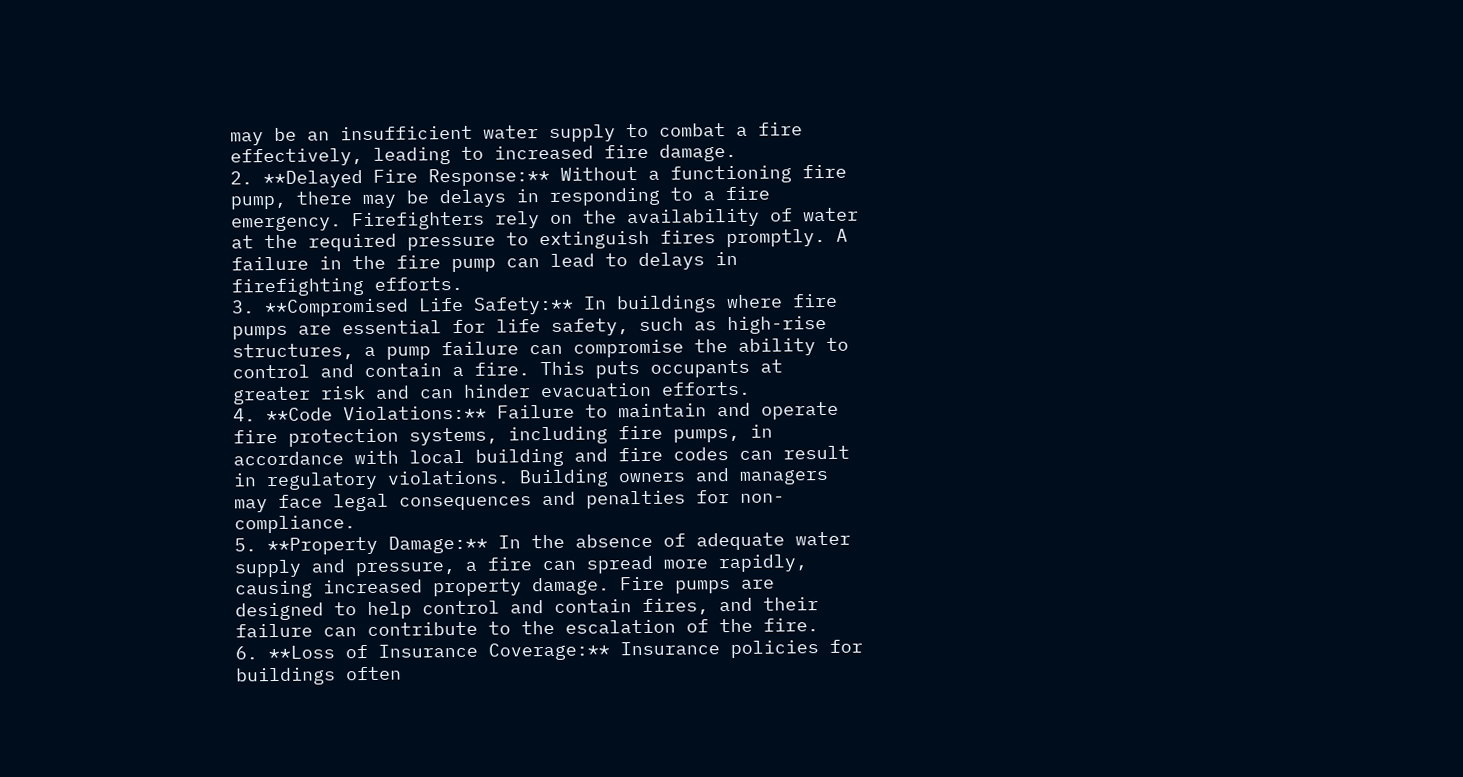may be an insufficient water supply to combat a fire effectively, leading to increased fire damage.
2. **Delayed Fire Response:** Without a functioning fire pump, there may be delays in responding to a fire emergency. Firefighters rely on the availability of water at the required pressure to extinguish fires promptly. A failure in the fire pump can lead to delays in firefighting efforts.
3. **Compromised Life Safety:** In buildings where fire pumps are essential for life safety, such as high-rise structures, a pump failure can compromise the ability to control and contain a fire. This puts occupants at greater risk and can hinder evacuation efforts.
4. **Code Violations:** Failure to maintain and operate fire protection systems, including fire pumps, in accordance with local building and fire codes can result in regulatory violations. Building owners and managers may face legal consequences and penalties for non-compliance.
5. **Property Damage:** In the absence of adequate water supply and pressure, a fire can spread more rapidly, causing increased property damage. Fire pumps are designed to help control and contain fires, and their failure can contribute to the escalation of the fire.
6. **Loss of Insurance Coverage:** Insurance policies for buildings often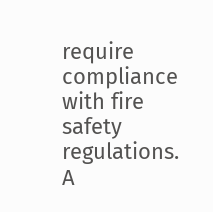require compliance with fire safety regulations. A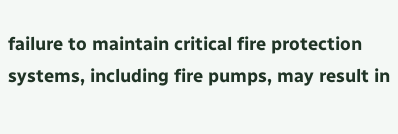failure to maintain critical fire protection systems, including fire pumps, may result in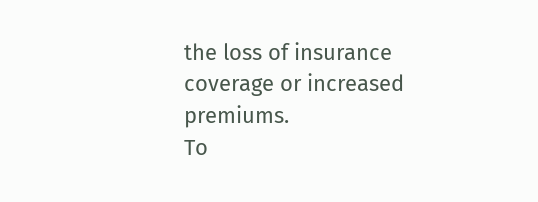the loss of insurance coverage or increased premiums.
To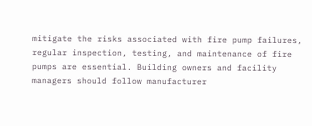mitigate the risks associated with fire pump failures, regular inspection, testing, and maintenance of fire pumps are essential. Building owners and facility managers should follow manufacturer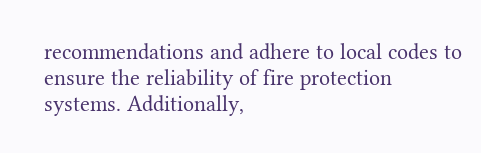recommendations and adhere to local codes to ensure the reliability of fire protection systems. Additionally,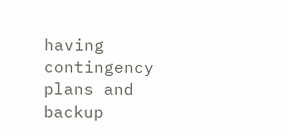having contingency plans and backup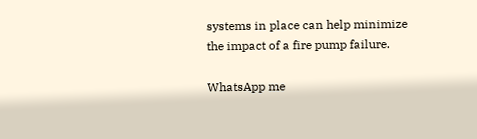systems in place can help minimize the impact of a fire pump failure.

WhatsApp me